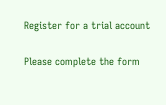Register for a trial account

Please complete the form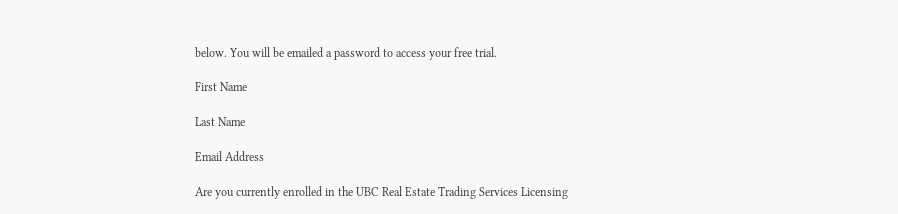below. You will be emailed a password to access your free trial.

First Name

Last Name

Email Address

Are you currently enrolled in the UBC Real Estate Trading Services Licensing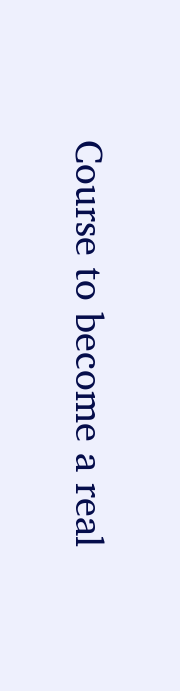Course to become a real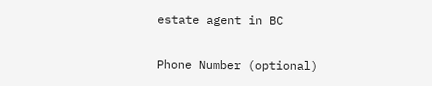estate agent in BC

Phone Number (optional)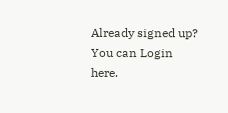Already signed up? You can Login here.